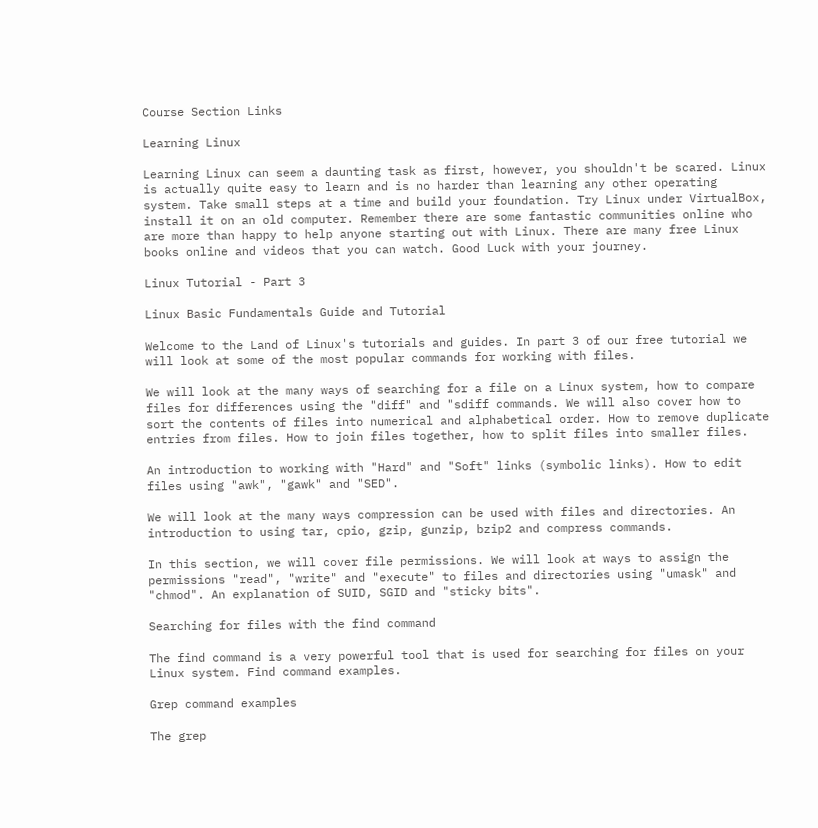Course Section Links

Learning Linux

Learning Linux can seem a daunting task as first, however, you shouldn't be scared. Linux is actually quite easy to learn and is no harder than learning any other operating system. Take small steps at a time and build your foundation. Try Linux under VirtualBox, install it on an old computer. Remember there are some fantastic communities online who are more than happy to help anyone starting out with Linux. There are many free Linux books online and videos that you can watch. Good Luck with your journey.

Linux Tutorial - Part 3

Linux Basic Fundamentals Guide and Tutorial

Welcome to the Land of Linux's tutorials and guides. In part 3 of our free tutorial we will look at some of the most popular commands for working with files.

We will look at the many ways of searching for a file on a Linux system, how to compare files for differences using the "diff" and "sdiff commands. We will also cover how to sort the contents of files into numerical and alphabetical order. How to remove duplicate entries from files. How to join files together, how to split files into smaller files.

An introduction to working with "Hard" and "Soft" links (symbolic links). How to edit files using "awk", "gawk" and "SED".

We will look at the many ways compression can be used with files and directories. An introduction to using tar, cpio, gzip, gunzip, bzip2 and compress commands.

In this section, we will cover file permissions. We will look at ways to assign the permissions "read", "write" and "execute" to files and directories using "umask" and "chmod". An explanation of SUID, SGID and "sticky bits".

Searching for files with the find command

The find command is a very powerful tool that is used for searching for files on your Linux system. Find command examples.

Grep command examples

The grep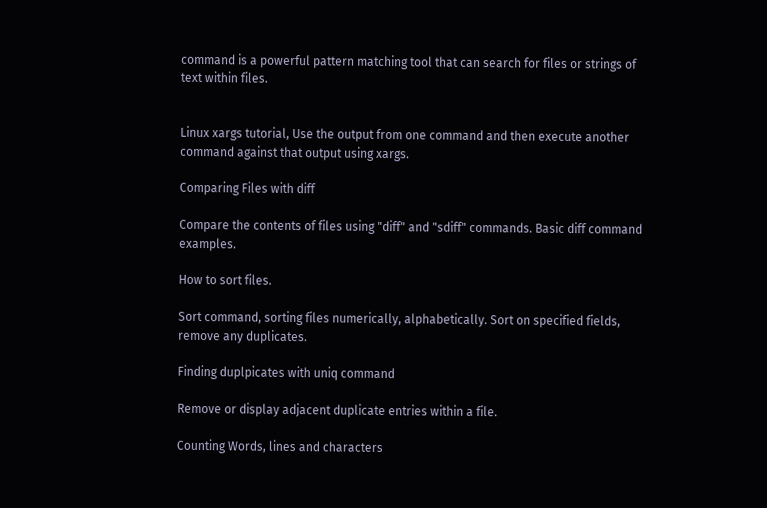command is a powerful pattern matching tool that can search for files or strings of text within files.


Linux xargs tutorial, Use the output from one command and then execute another command against that output using xargs.

Comparing Files with diff

Compare the contents of files using "diff" and "sdiff" commands. Basic diff command examples.

How to sort files.

Sort command, sorting files numerically, alphabetically. Sort on specified fields, remove any duplicates.

Finding duplpicates with uniq command

Remove or display adjacent duplicate entries within a file.

Counting Words, lines and characters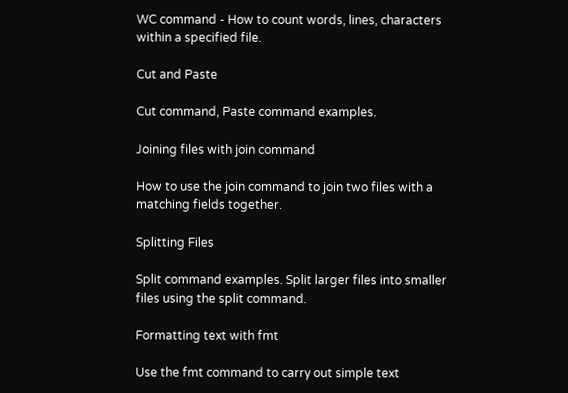WC command - How to count words, lines, characters within a specified file.

Cut and Paste

Cut command, Paste command examples.

Joining files with join command

How to use the join command to join two files with a matching fields together.

Splitting Files

Split command examples. Split larger files into smaller files using the split command.

Formatting text with fmt

Use the fmt command to carry out simple text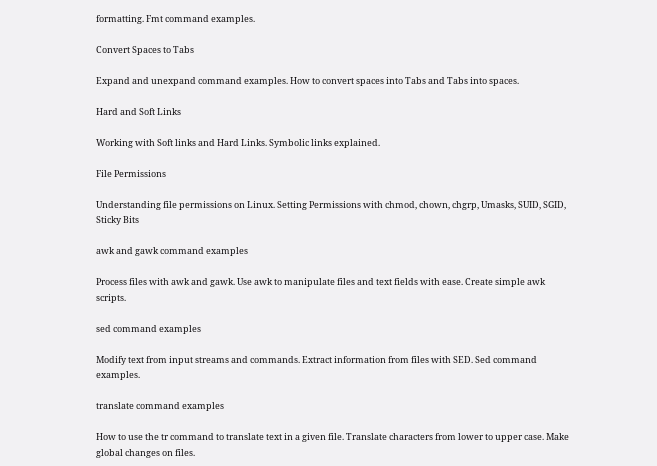formatting. Fmt command examples.

Convert Spaces to Tabs

Expand and unexpand command examples. How to convert spaces into Tabs and Tabs into spaces.

Hard and Soft Links

Working with Soft links and Hard Links. Symbolic links explained.

File Permissions

Understanding file permissions on Linux. Setting Permissions with chmod, chown, chgrp, Umasks, SUID, SGID, Sticky Bits

awk and gawk command examples

Process files with awk and gawk. Use awk to manipulate files and text fields with ease. Create simple awk scripts.

sed command examples

Modify text from input streams and commands. Extract information from files with SED. Sed command examples.

translate command examples

How to use the tr command to translate text in a given file. Translate characters from lower to upper case. Make global changes on files.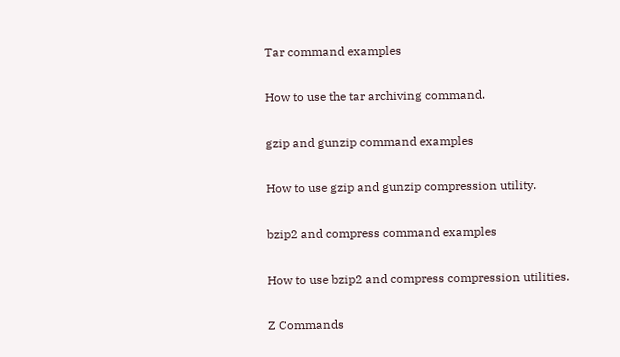Tar command examples

How to use the tar archiving command.

gzip and gunzip command examples

How to use gzip and gunzip compression utility.

bzip2 and compress command examples

How to use bzip2 and compress compression utilities.

Z Commands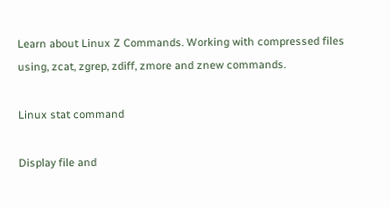Learn about Linux Z Commands. Working with compressed files using, zcat, zgrep, zdiff, zmore and znew commands.

Linux stat command

Display file and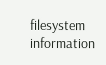filesystem information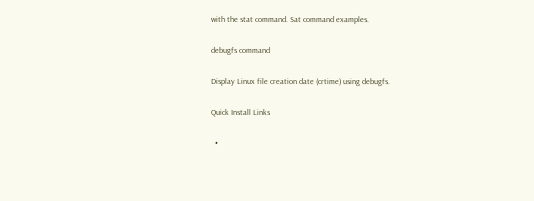with the stat command. Sat command examples.

debugfs command

Display Linux file creation date (crtime) using debugfs.

Quick Install Links

  •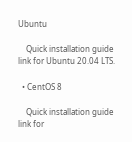Ubuntu

    Quick installation guide link for Ubuntu 20.04 LTS.

  • CentOS 8

    Quick installation guide link for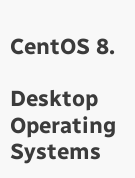CentOS 8.

Desktop Operating Systems